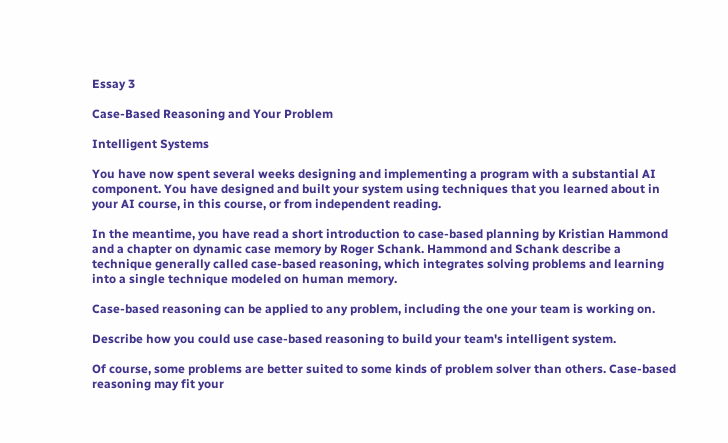Essay 3

Case-Based Reasoning and Your Problem

Intelligent Systems

You have now spent several weeks designing and implementing a program with a substantial AI component. You have designed and built your system using techniques that you learned about in your AI course, in this course, or from independent reading.

In the meantime, you have read a short introduction to case-based planning by Kristian Hammond and a chapter on dynamic case memory by Roger Schank. Hammond and Schank describe a technique generally called case-based reasoning, which integrates solving problems and learning into a single technique modeled on human memory.

Case-based reasoning can be applied to any problem, including the one your team is working on.

Describe how you could use case-based reasoning to build your team's intelligent system.

Of course, some problems are better suited to some kinds of problem solver than others. Case-based reasoning may fit your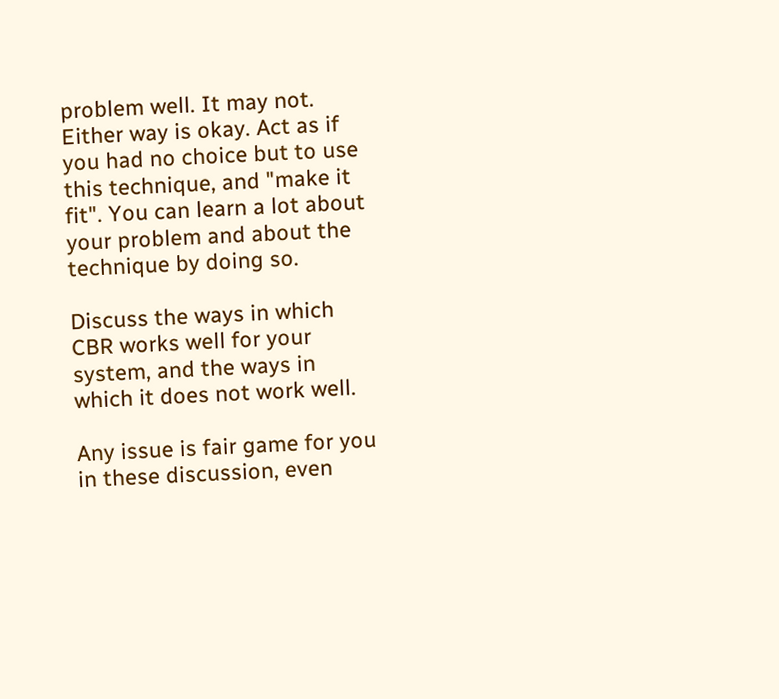problem well. It may not. Either way is okay. Act as if you had no choice but to use this technique, and "make it fit". You can learn a lot about your problem and about the technique by doing so.

Discuss the ways in which CBR works well for your system, and the ways in which it does not work well.

Any issue is fair game for you in these discussion, even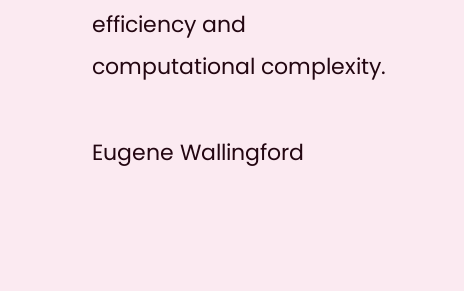efficiency and computational complexity.

Eugene Wallingford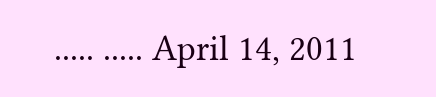..... ..... April 14, 2011